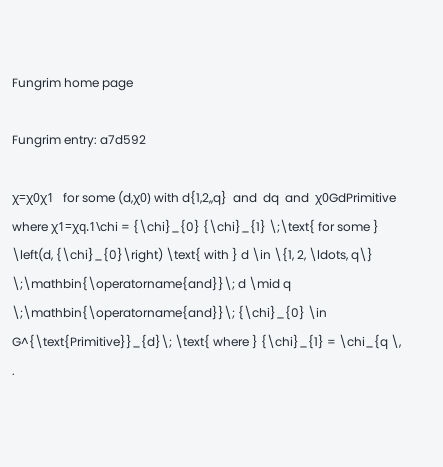Fungrim home page

Fungrim entry: a7d592

χ=χ0χ1   for some (d,χ0) with d{1,2,,q}  and  dq  and  χ0GdPrimitive   where χ1=χq.1\chi = {\chi}_{0} {\chi}_{1} \;\text{ for some } \left(d, {\chi}_{0}\right) \text{ with } d \in \{1, 2, \ldots, q\} \;\mathbin{\operatorname{and}}\; d \mid q \;\mathbin{\operatorname{and}}\; {\chi}_{0} \in G^{\text{Primitive}}_{d}\; \text{ where } {\chi}_{1} = \chi_{q \, .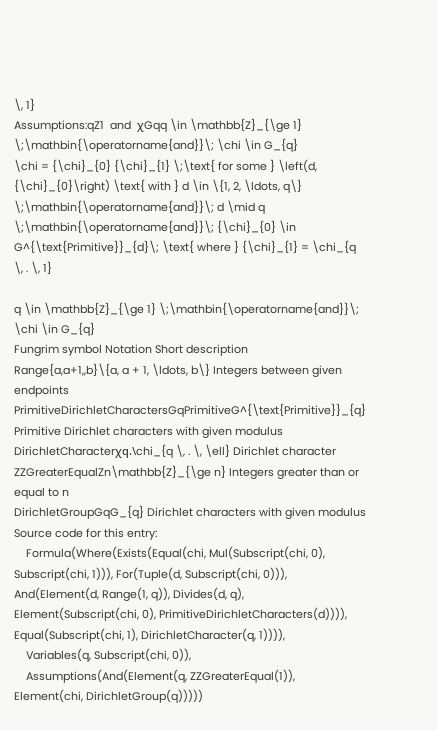\, 1}
Assumptions:qZ1  and  χGqq \in \mathbb{Z}_{\ge 1} \;\mathbin{\operatorname{and}}\; \chi \in G_{q}
\chi = {\chi}_{0} {\chi}_{1} \;\text{ for some } \left(d, {\chi}_{0}\right) \text{ with } d \in \{1, 2, \ldots, q\} \;\mathbin{\operatorname{and}}\; d \mid q \;\mathbin{\operatorname{and}}\; {\chi}_{0} \in G^{\text{Primitive}}_{d}\; \text{ where } {\chi}_{1} = \chi_{q \, . \, 1}

q \in \mathbb{Z}_{\ge 1} \;\mathbin{\operatorname{and}}\; \chi \in G_{q}
Fungrim symbol Notation Short description
Range{a,a+1,,b}\{a, a + 1, \ldots, b\} Integers between given endpoints
PrimitiveDirichletCharactersGqPrimitiveG^{\text{Primitive}}_{q} Primitive Dirichlet characters with given modulus
DirichletCharacterχq.\chi_{q \, . \, \ell} Dirichlet character
ZZGreaterEqualZn\mathbb{Z}_{\ge n} Integers greater than or equal to n
DirichletGroupGqG_{q} Dirichlet characters with given modulus
Source code for this entry:
    Formula(Where(Exists(Equal(chi, Mul(Subscript(chi, 0), Subscript(chi, 1))), For(Tuple(d, Subscript(chi, 0))), And(Element(d, Range(1, q)), Divides(d, q), Element(Subscript(chi, 0), PrimitiveDirichletCharacters(d)))), Equal(Subscript(chi, 1), DirichletCharacter(q, 1)))),
    Variables(q, Subscript(chi, 0)),
    Assumptions(And(Element(q, ZZGreaterEqual(1)), Element(chi, DirichletGroup(q)))))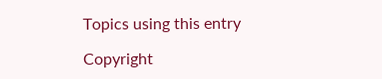Topics using this entry

Copyright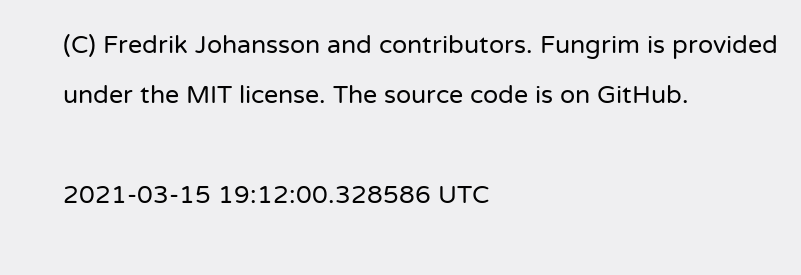(C) Fredrik Johansson and contributors. Fungrim is provided under the MIT license. The source code is on GitHub.

2021-03-15 19:12:00.328586 UTC